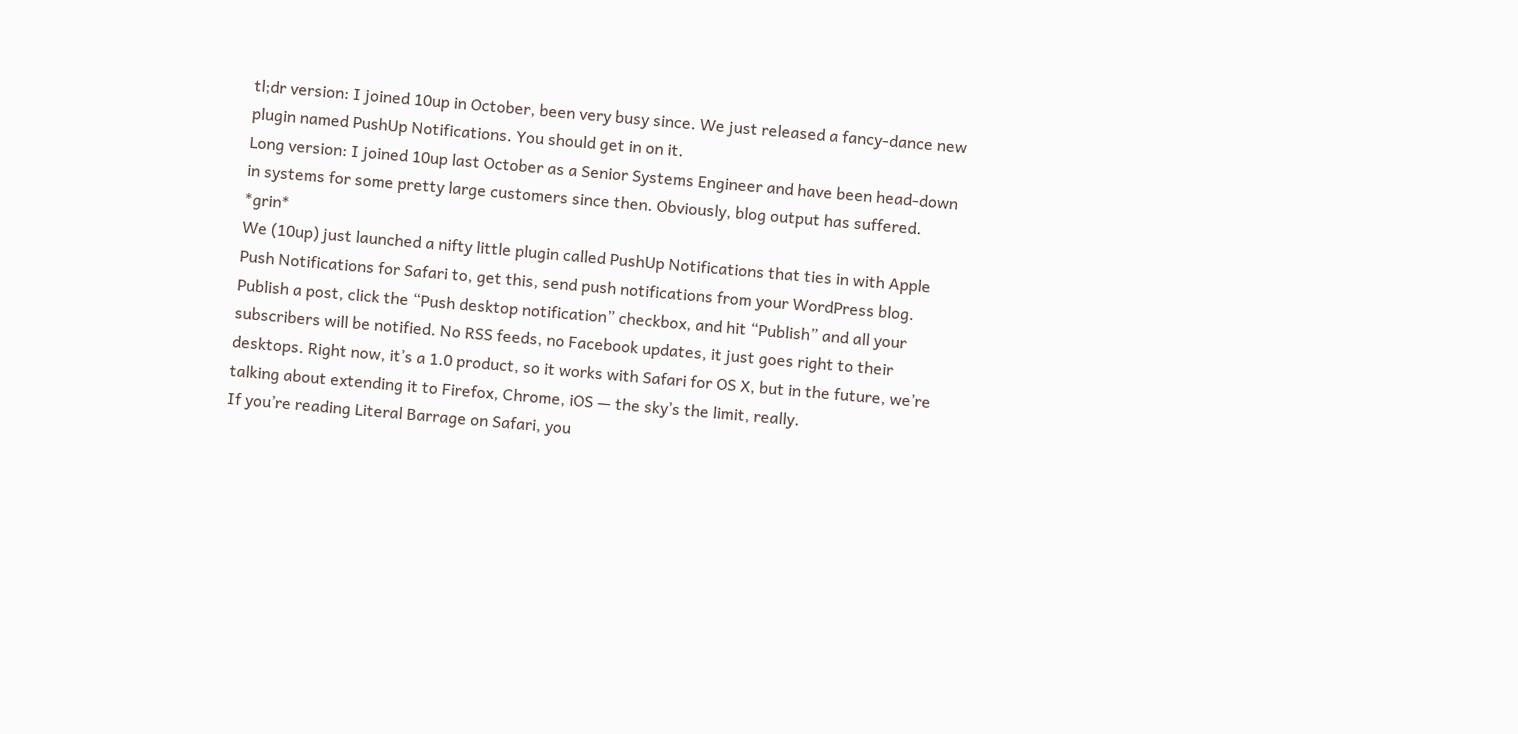tl;dr version: I joined 10up in October, been very busy since. We just released a fancy-dance new plugin named PushUp Notifications. You should get in on it.
Long version: I joined 10up last October as a Senior Systems Engineer and have been head-down in systems for some pretty large customers since then. Obviously, blog output has suffered. *grin*
We (10up) just launched a nifty little plugin called PushUp Notifications that ties in with Apple Push Notifications for Safari to, get this, send push notifications from your WordPress blog. Publish a post, click the “Push desktop notification” checkbox, and hit “Publish” and all your subscribers will be notified. No RSS feeds, no Facebook updates, it just goes right to their desktops. Right now, it’s a 1.0 product, so it works with Safari for OS X, but in the future, we’re talking about extending it to Firefox, Chrome, iOS — the sky’s the limit, really.
If you’re reading Literal Barrage on Safari, you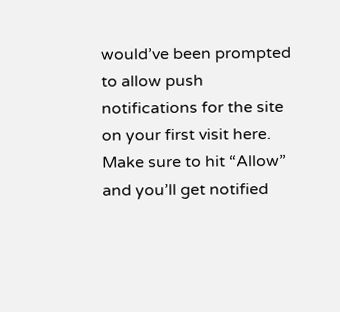would’ve been prompted to allow push notifications for the site on your first visit here. Make sure to hit “Allow” and you’ll get notified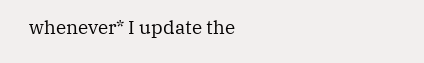whenever* I update the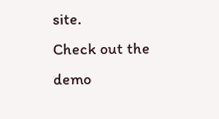site.
Check out the demo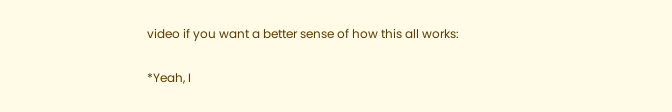video if you want a better sense of how this all works:

*Yeah, I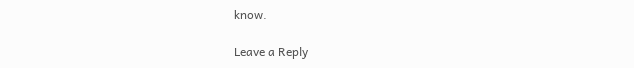know.

Leave a Reply